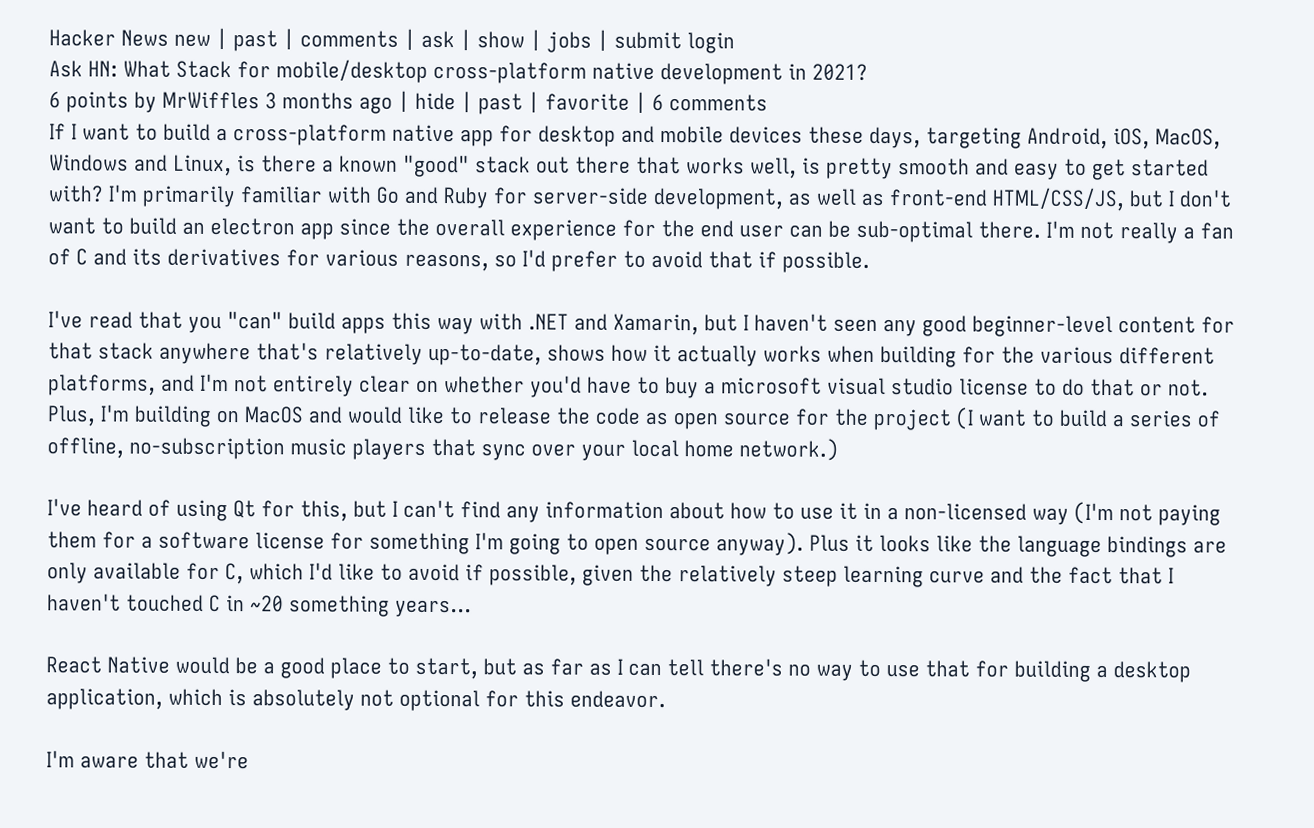Hacker News new | past | comments | ask | show | jobs | submit login
Ask HN: What Stack for mobile/desktop cross-platform native development in 2021?
6 points by MrWiffles 3 months ago | hide | past | favorite | 6 comments
If I want to build a cross-platform native app for desktop and mobile devices these days, targeting Android, iOS, MacOS, Windows and Linux, is there a known "good" stack out there that works well, is pretty smooth and easy to get started with? I'm primarily familiar with Go and Ruby for server-side development, as well as front-end HTML/CSS/JS, but I don't want to build an electron app since the overall experience for the end user can be sub-optimal there. I'm not really a fan of C and its derivatives for various reasons, so I'd prefer to avoid that if possible.

I've read that you "can" build apps this way with .NET and Xamarin, but I haven't seen any good beginner-level content for that stack anywhere that's relatively up-to-date, shows how it actually works when building for the various different platforms, and I'm not entirely clear on whether you'd have to buy a microsoft visual studio license to do that or not. Plus, I'm building on MacOS and would like to release the code as open source for the project (I want to build a series of offline, no-subscription music players that sync over your local home network.)

I've heard of using Qt for this, but I can't find any information about how to use it in a non-licensed way (I'm not paying them for a software license for something I'm going to open source anyway). Plus it looks like the language bindings are only available for C, which I'd like to avoid if possible, given the relatively steep learning curve and the fact that I haven't touched C in ~20 something years...

React Native would be a good place to start, but as far as I can tell there's no way to use that for building a desktop application, which is absolutely not optional for this endeavor.

I'm aware that we're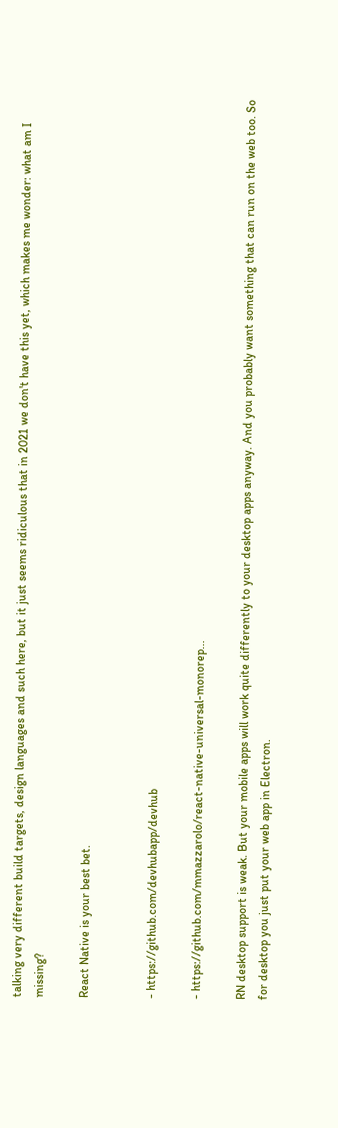talking very different build targets, design languages and such here, but it just seems ridiculous that in 2021 we don't have this yet, which makes me wonder: what am I missing?

React Native is your best bet.


- https://github.com/devhubapp/devhub

- https://github.com/mmazzarolo/react-native-universal-monorep...

RN desktop support is weak. But your mobile apps will work quite differently to your desktop apps anyway. And you probably want something that can run on the web too. So for desktop you just put your web app in Electron.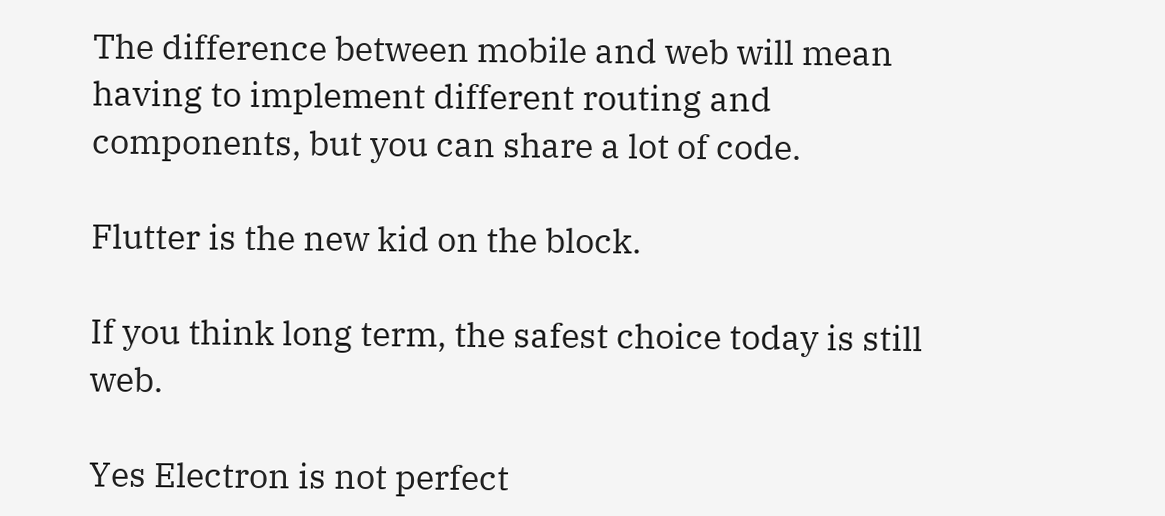The difference between mobile and web will mean having to implement different routing and components, but you can share a lot of code.

Flutter is the new kid on the block.

If you think long term, the safest choice today is still web.

Yes Electron is not perfect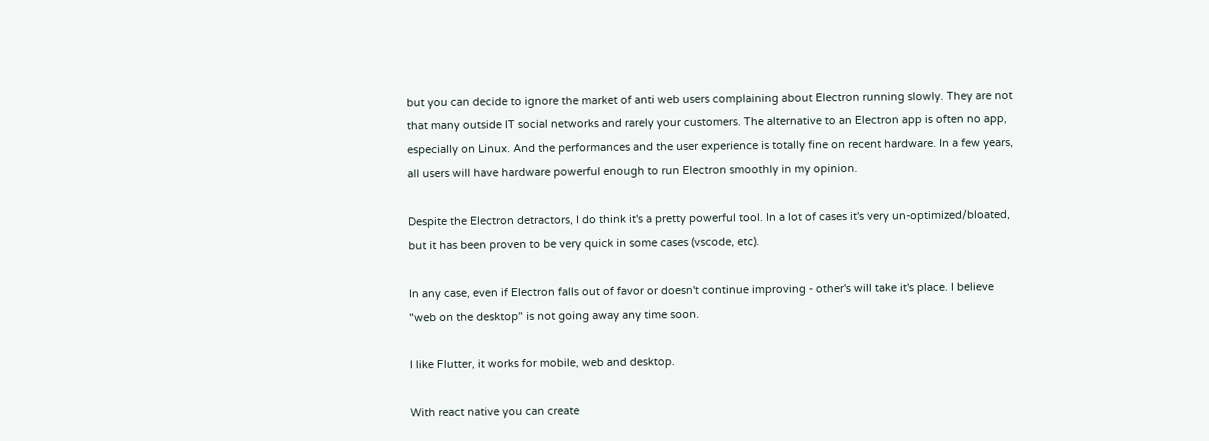but you can decide to ignore the market of anti web users complaining about Electron running slowly. They are not that many outside IT social networks and rarely your customers. The alternative to an Electron app is often no app, especially on Linux. And the performances and the user experience is totally fine on recent hardware. In a few years, all users will have hardware powerful enough to run Electron smoothly in my opinion.

Despite the Electron detractors, I do think it's a pretty powerful tool. In a lot of cases it's very un-optimized/bloated, but it has been proven to be very quick in some cases (vscode, etc).

In any case, even if Electron falls out of favor or doesn't continue improving - other's will take it's place. I believe "web on the desktop" is not going away any time soon.

I like Flutter, it works for mobile, web and desktop.

With react native you can create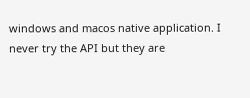windows and macos native application. I never try the API but they are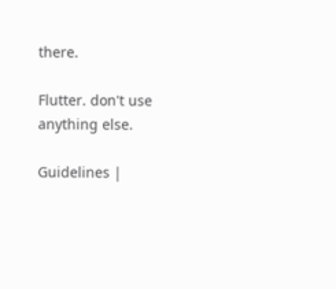there.

Flutter. don't use anything else.

Guidelines |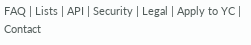FAQ | Lists | API | Security | Legal | Apply to YC | Contact